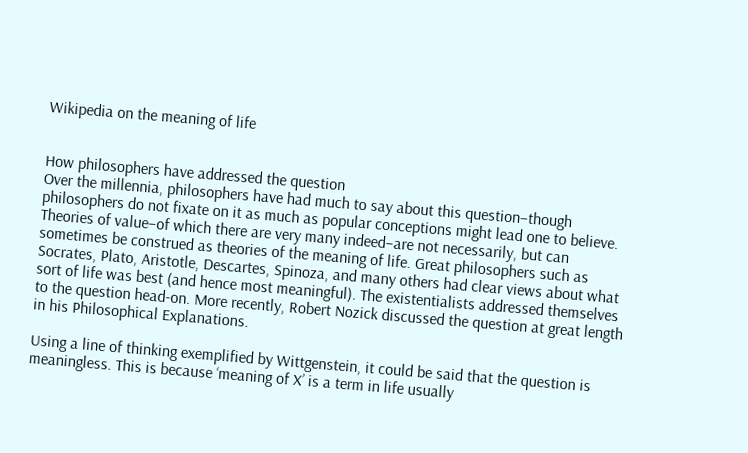Wikipedia on the meaning of life


How philosophers have addressed the question
Over the millennia, philosophers have had much to say about this question–though philosophers do not fixate on it as much as popular conceptions might lead one to believe. Theories of value–of which there are very many indeed–are not necessarily, but can sometimes be construed as theories of the meaning of life. Great philosophers such as Socrates, Plato, Aristotle, Descartes, Spinoza, and many others had clear views about what sort of life was best (and hence most meaningful). The existentialists addressed themselves to the question head-on. More recently, Robert Nozick discussed the question at great length in his Philosophical Explanations.

Using a line of thinking exemplified by Wittgenstein, it could be said that the question is meaningless. This is because ‘meaning of X’ is a term in life usually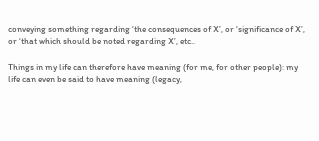conveying something regarding ‘the consequences of X’, or ‘significance of X’, or ‘that which should be noted regarding X’, etc..

Things in my life can therefore have meaning (for me, for other people): my life can even be said to have meaning (legacy,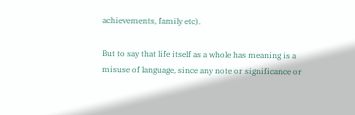achievements, family etc).

But to say that life itself as a whole has meaning is a misuse of language, since any note or significance or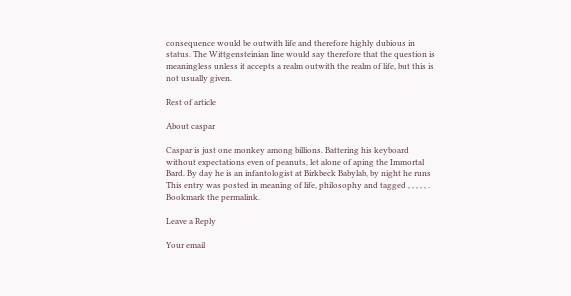consequence would be outwith life and therefore highly dubious in status. The Wittgensteinian line would say therefore that the question is meaningless unless it accepts a realm outwith the realm of life, but this is not usually given.

Rest of article

About caspar

Caspar is just one monkey among billions. Battering his keyboard without expectations even of peanuts, let alone of aping the Immortal Bard. By day he is an infantologist at Birkbeck Babylab, by night he runs
This entry was posted in meaning of life, philosophy and tagged , , , , , . Bookmark the permalink.

Leave a Reply

Your email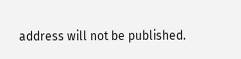address will not be published.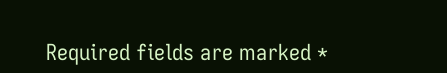Required fields are marked *